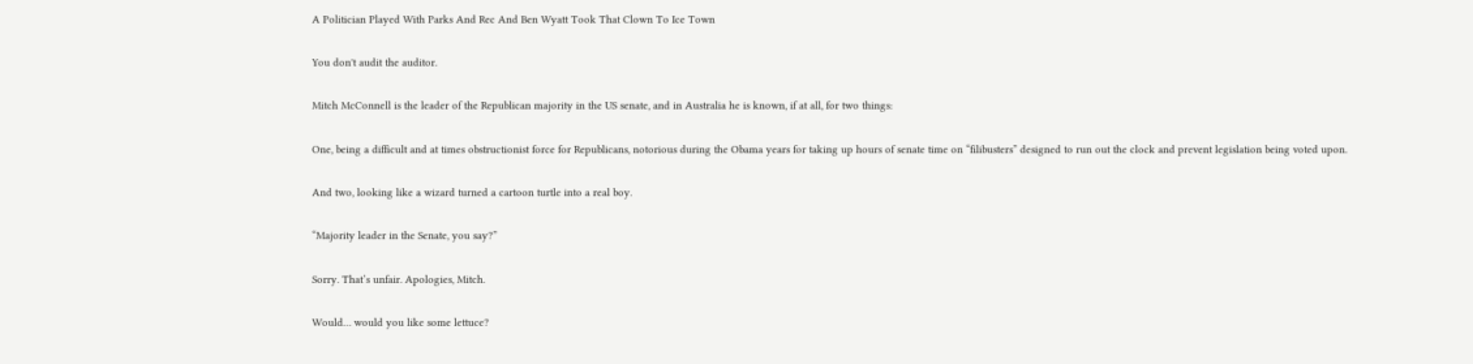A Politician Played With Parks And Rec And Ben Wyatt Took That Clown To Ice Town

You don't audit the auditor.

Mitch McConnell is the leader of the Republican majority in the US senate, and in Australia he is known, if at all, for two things:

One, being a difficult and at times obstructionist force for Republicans, notorious during the Obama years for taking up hours of senate time on “filibusters” designed to run out the clock and prevent legislation being voted upon.

And two, looking like a wizard turned a cartoon turtle into a real boy.

“Majority leader in the Senate, you say?”

Sorry. That’s unfair. Apologies, Mitch.

Would… would you like some lettuce?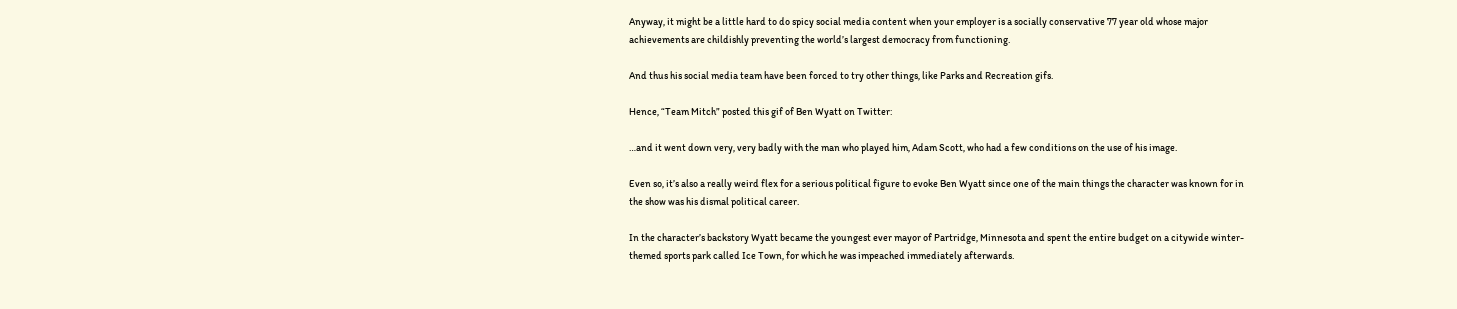Anyway, it might be a little hard to do spicy social media content when your employer is a socially conservative 77 year old whose major achievements are childishly preventing the world’s largest democracy from functioning.

And thus his social media team have been forced to try other things, like Parks and Recreation gifs.

Hence, “Team Mitch” posted this gif of Ben Wyatt on Twitter:

…and it went down very, very badly with the man who played him, Adam Scott, who had a few conditions on the use of his image.

Even so, it’s also a really weird flex for a serious political figure to evoke Ben Wyatt since one of the main things the character was known for in the show was his dismal political career.

In the character’s backstory Wyatt became the youngest ever mayor of Partridge, Minnesota and spent the entire budget on a citywide winter-themed sports park called Ice Town, for which he was impeached immediately afterwards.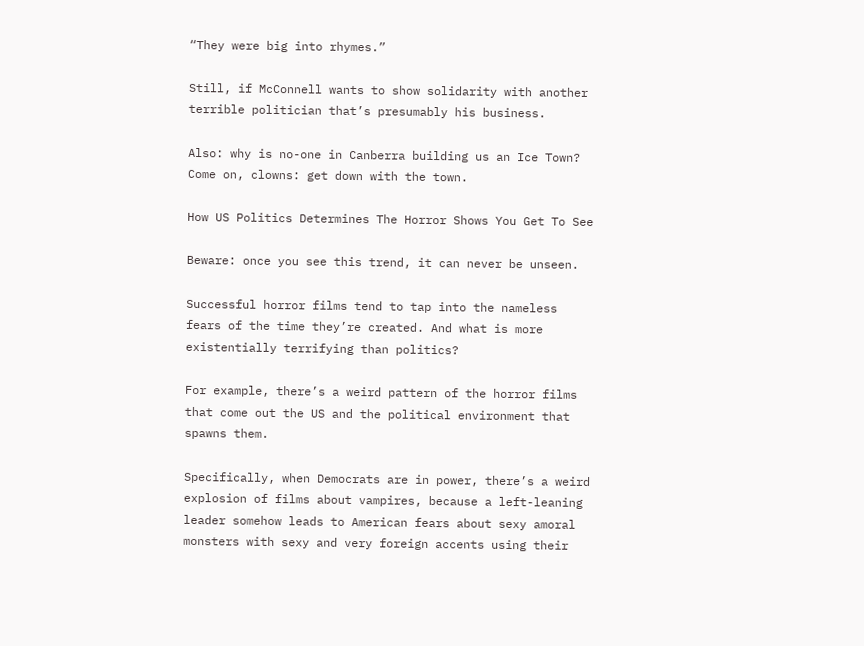“They were big into rhymes.”

Still, if McConnell wants to show solidarity with another terrible politician that’s presumably his business.

Also: why is no-one in Canberra building us an Ice Town? Come on, clowns: get down with the town.

How US Politics Determines The Horror Shows You Get To See

Beware: once you see this trend, it can never be unseen.

Successful horror films tend to tap into the nameless fears of the time they’re created. And what is more existentially terrifying than politics?

For example, there’s a weird pattern of the horror films that come out the US and the political environment that spawns them.

Specifically, when Democrats are in power, there’s a weird explosion of films about vampires, because a left-leaning leader somehow leads to American fears about sexy amoral monsters with sexy and very foreign accents using their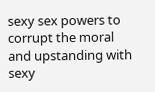sexy sex powers to corrupt the moral and upstanding with sexy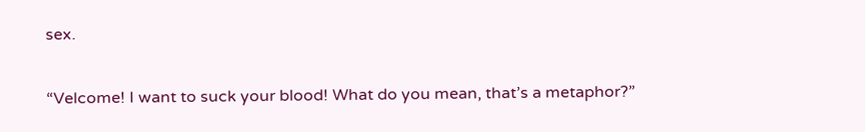sex.

“Velcome! I want to suck your blood! What do you mean, that’s a metaphor?”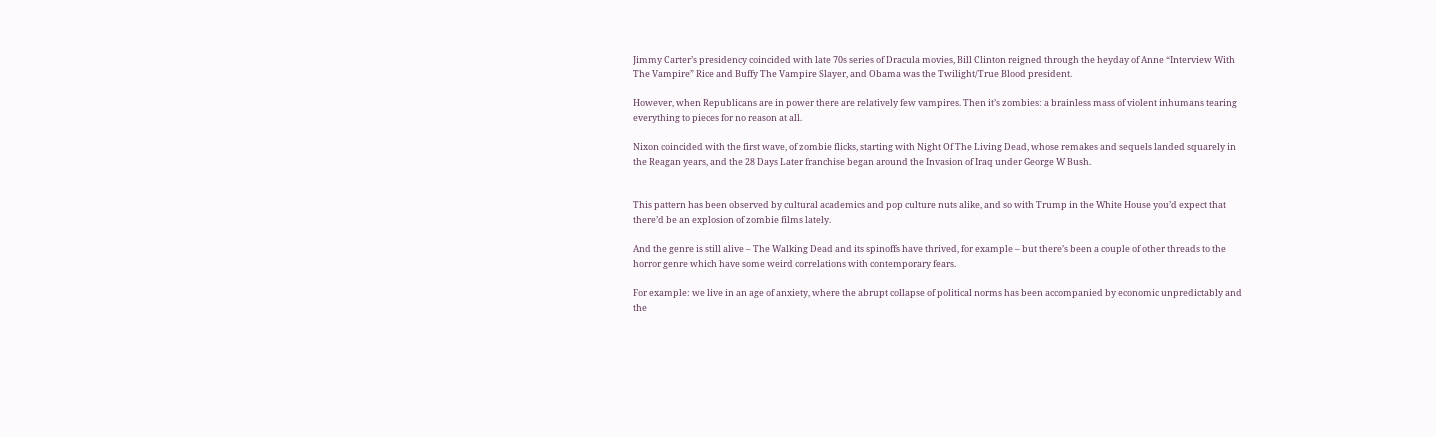Jimmy Carter’s presidency coincided with late 70s series of Dracula movies, Bill Clinton reigned through the heyday of Anne “Interview With The Vampire” Rice and Buffy The Vampire Slayer, and Obama was the Twilight/True Blood president.

However, when Republicans are in power there are relatively few vampires. Then it’s zombies: a brainless mass of violent inhumans tearing everything to pieces for no reason at all.

Nixon coincided with the first wave, of zombie flicks, starting with Night Of The Living Dead, whose remakes and sequels landed squarely in the Reagan years, and the 28 Days Later franchise began around the Invasion of Iraq under George W Bush.


This pattern has been observed by cultural academics and pop culture nuts alike, and so with Trump in the White House you’d expect that there’d be an explosion of zombie films lately.

And the genre is still alive – The Walking Dead and its spinoffs have thrived, for example – but there’s been a couple of other threads to the horror genre which have some weird correlations with contemporary fears.

For example: we live in an age of anxiety, where the abrupt collapse of political norms has been accompanied by economic unpredictably and the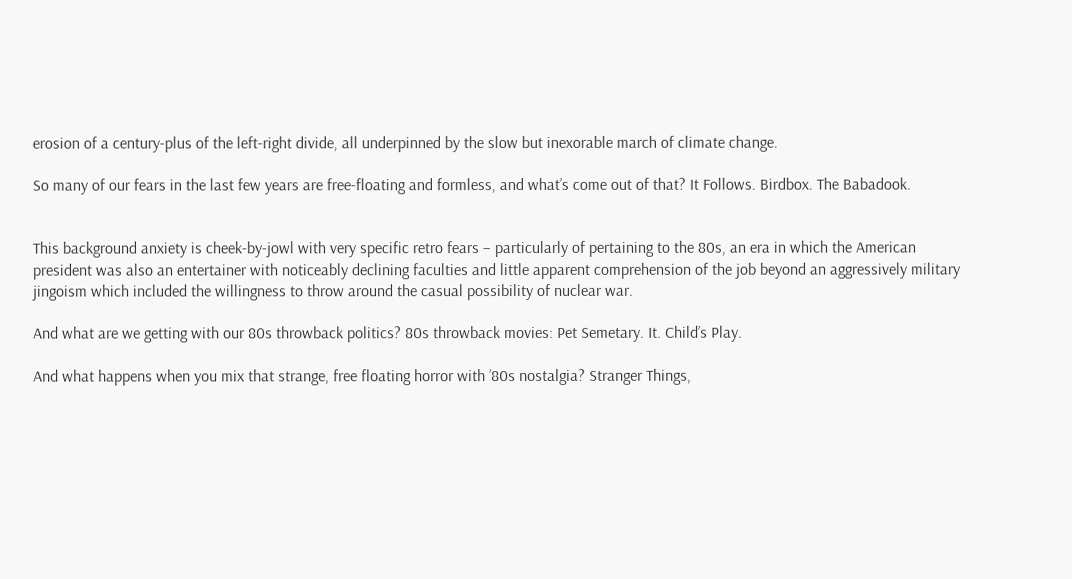erosion of a century-plus of the left-right divide, all underpinned by the slow but inexorable march of climate change.

So many of our fears in the last few years are free-floating and formless, and what’s come out of that? It Follows. Birdbox. The Babadook.


This background anxiety is cheek-by-jowl with very specific retro fears – particularly of pertaining to the 80s, an era in which the American president was also an entertainer with noticeably declining faculties and little apparent comprehension of the job beyond an aggressively military jingoism which included the willingness to throw around the casual possibility of nuclear war.

And what are we getting with our 80s throwback politics? 80s throwback movies: Pet Semetary. It. Child’s Play.

And what happens when you mix that strange, free floating horror with ’80s nostalgia? Stranger Things,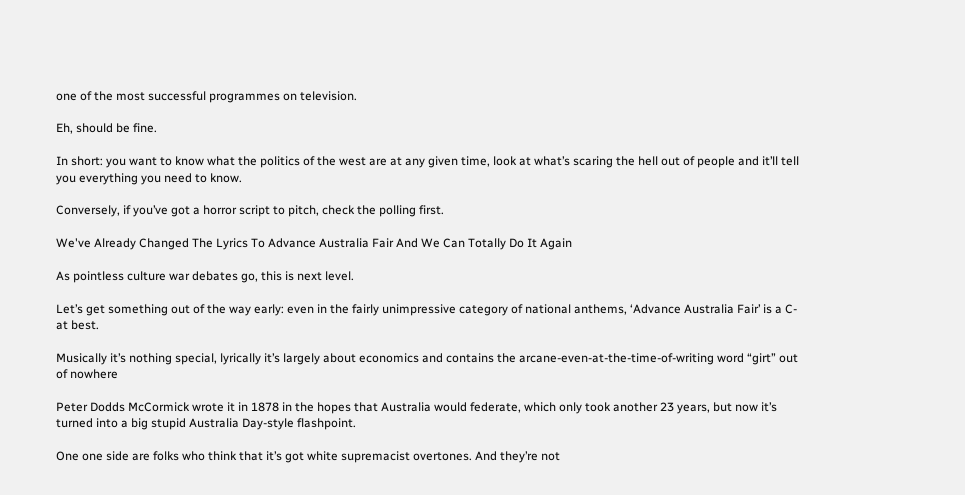one of the most successful programmes on television.

Eh, should be fine.

In short: you want to know what the politics of the west are at any given time, look at what’s scaring the hell out of people and it’ll tell you everything you need to know.

Conversely, if you’ve got a horror script to pitch, check the polling first.

We've Already Changed The Lyrics To Advance Australia Fair And We Can Totally Do It Again

As pointless culture war debates go, this is next level.

Let’s get something out of the way early: even in the fairly unimpressive category of national anthems, ‘Advance Australia Fair’ is a C- at best.

Musically it’s nothing special, lyrically it’s largely about economics and contains the arcane-even-at-the-time-of-writing word “girt” out of nowhere

Peter Dodds McCormick wrote it in 1878 in the hopes that Australia would federate, which only took another 23 years, but now it’s turned into a big stupid Australia Day-style flashpoint.

One one side are folks who think that it’s got white supremacist overtones. And they’re not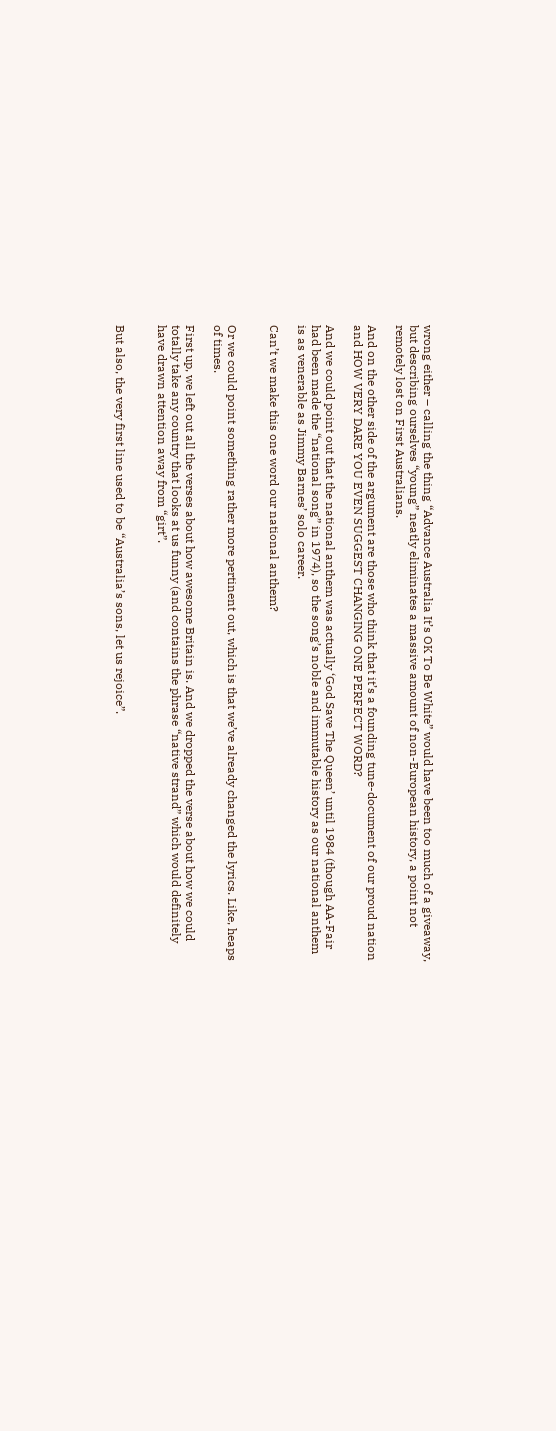wrong either – calling the thing “Advance Australia It’s OK To Be White” would have been too much of a giveaway, but describing ourselves “young” neatly eliminates a massive amount of non-European history, a point not remotely lost on First Australians.

And on the other side of the argument are those who think that it’s a founding tune-document of our proud nation and HOW VERY DARE YOU EVEN SUGGEST CHANGING ONE PERFECT WORD?

And we could point out that the national anthem was actually ‘God Save The Queen’ until 1984 (though AA-Fair had been made the “national song” in 1974), so the song’s noble and immutable history as our national anthem is as venerable as Jimmy Barnes’ solo career.

Can’t we make this one word our national anthem?


Or we could point something rather more pertinent out, which is that we’ve already changed the lyrics. Like, heaps of times.

First up, we left out all the verses about how awesome Britain is. And we dropped the verse about how we could totally take any country that looks at us funny (and contains the phrase “native strand” which would definitely have drawn attention away from “girt”.


But also, the very first line used to be “Australia’s sons, let us rejoice”.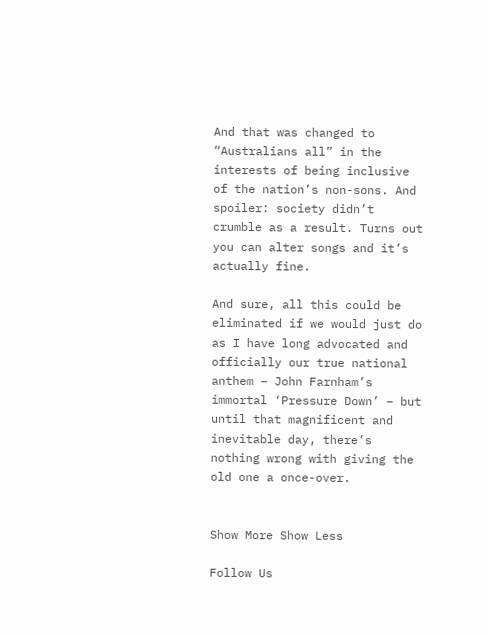And that was changed to “Australians all” in the interests of being inclusive of the nation’s non-sons. And spoiler: society didn’t crumble as a result. Turns out you can alter songs and it’s actually fine.

And sure, all this could be eliminated if we would just do as I have long advocated and officially our true national anthem – John Farnham’s immortal ‘Pressure Down’ – but until that magnificent and inevitable day, there’s nothing wrong with giving the old one a once-over.


Show More Show Less

Follow Us